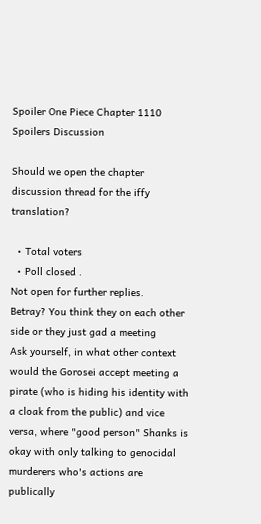Spoiler One Piece Chapter 1110 Spoilers Discussion

Should we open the chapter discussion thread for the iffy translation?

  • Total voters
  • Poll closed .
Not open for further replies.
Betray? You think they on each other side or they just gad a meeting
Ask yourself, in what other context would the Gorosei accept meeting a pirate (who is hiding his identity with a cloak from the public) and vice versa, where "good person" Shanks is okay with only talking to genocidal murderers who's actions are publically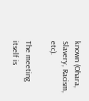known (Ohara, Slavery, Racism, etc).

The meeting itself is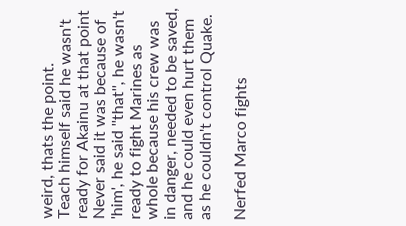weird, thats the point.
Teach himself said he wasn't ready for Akainu at that point
Never said it was because of 'him', he said ''that'', he wasn't ready to fight Marines as whole because his crew was in danger, needed to be saved, and he could even hurt them as he couldn't control Quake.

Nerfed Marco fights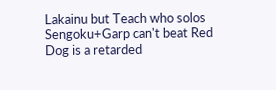Lakainu but Teach who solos Sengoku+Garp can't beat Red Dog is a retarded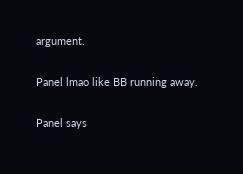argument.

Panel lmao like BB running away.

Panel says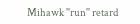Mihawk ''run'' retard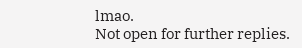lmao.
Not open for further replies.